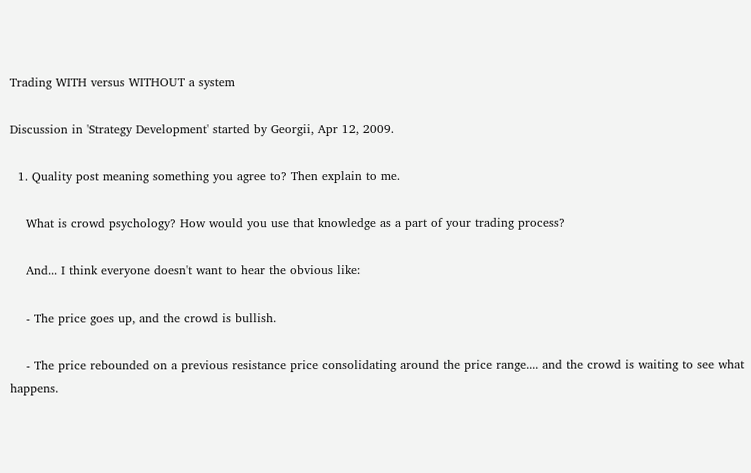Trading WITH versus WITHOUT a system

Discussion in 'Strategy Development' started by Georgii, Apr 12, 2009.

  1. Quality post meaning something you agree to? Then explain to me.

    What is crowd psychology? How would you use that knowledge as a part of your trading process?

    And... I think everyone doesn't want to hear the obvious like:

    - The price goes up, and the crowd is bullish.

    - The price rebounded on a previous resistance price consolidating around the price range.... and the crowd is waiting to see what happens.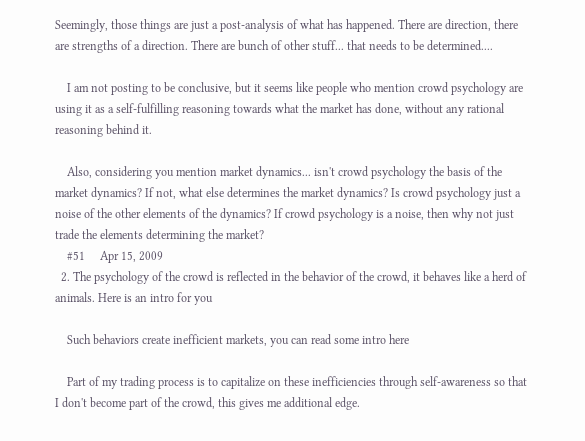Seemingly, those things are just a post-analysis of what has happened. There are direction, there are strengths of a direction. There are bunch of other stuff... that needs to be determined....

    I am not posting to be conclusive, but it seems like people who mention crowd psychology are using it as a self-fulfilling reasoning towards what the market has done, without any rational reasoning behind it.

    Also, considering you mention market dynamics... isn't crowd psychology the basis of the market dynamics? If not, what else determines the market dynamics? Is crowd psychology just a noise of the other elements of the dynamics? If crowd psychology is a noise, then why not just trade the elements determining the market?
    #51     Apr 15, 2009
  2. The psychology of the crowd is reflected in the behavior of the crowd, it behaves like a herd of animals. Here is an intro for you

    Such behaviors create inefficient markets, you can read some intro here

    Part of my trading process is to capitalize on these inefficiencies through self-awareness so that I don't become part of the crowd, this gives me additional edge.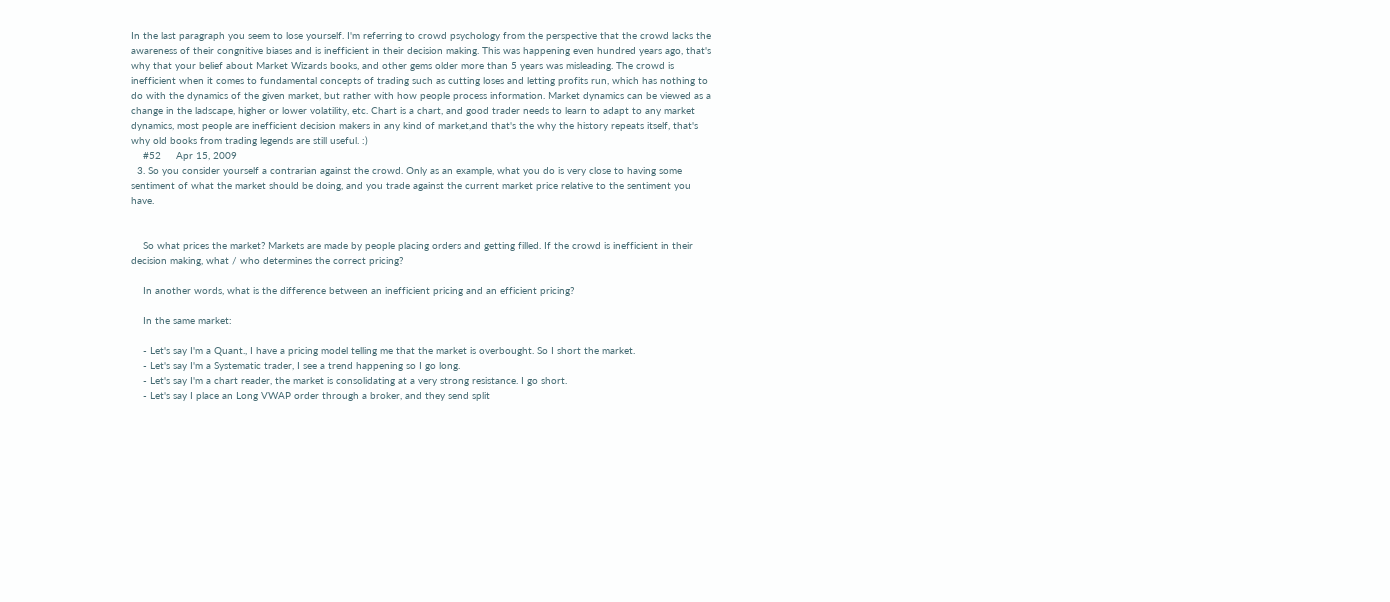In the last paragraph you seem to lose yourself. I'm referring to crowd psychology from the perspective that the crowd lacks the awareness of their congnitive biases and is inefficient in their decision making. This was happening even hundred years ago, that's why that your belief about Market Wizards books, and other gems older more than 5 years was misleading. The crowd is inefficient when it comes to fundamental concepts of trading such as cutting loses and letting profits run, which has nothing to do with the dynamics of the given market, but rather with how people process information. Market dynamics can be viewed as a change in the ladscape, higher or lower volatility, etc. Chart is a chart, and good trader needs to learn to adapt to any market dynamics, most people are inefficient decision makers in any kind of market,and that's the why the history repeats itself, that's why old books from trading legends are still useful. :)
    #52     Apr 15, 2009
  3. So you consider yourself a contrarian against the crowd. Only as an example, what you do is very close to having some sentiment of what the market should be doing, and you trade against the current market price relative to the sentiment you have.


    So what prices the market? Markets are made by people placing orders and getting filled. If the crowd is inefficient in their decision making, what / who determines the correct pricing?

    In another words, what is the difference between an inefficient pricing and an efficient pricing?

    In the same market:

    - Let's say I'm a Quant., I have a pricing model telling me that the market is overbought. So I short the market.
    - Let's say I'm a Systematic trader, I see a trend happening so I go long.
    - Let's say I'm a chart reader, the market is consolidating at a very strong resistance. I go short.
    - Let's say I place an Long VWAP order through a broker, and they send split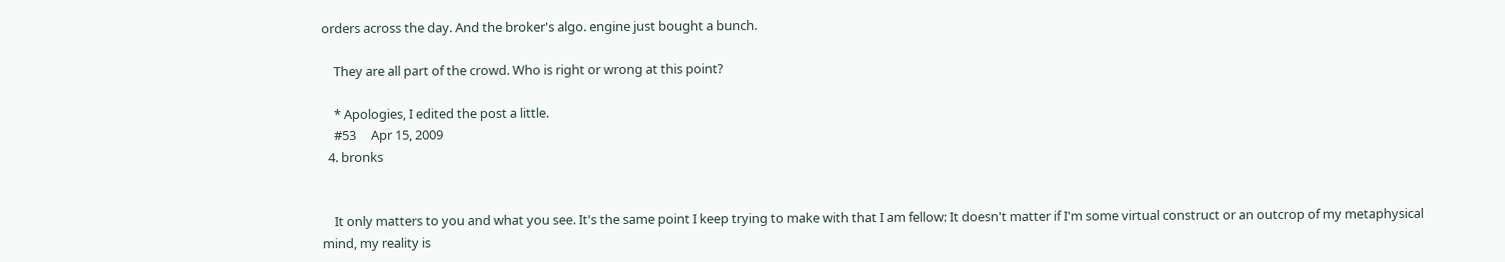orders across the day. And the broker's algo. engine just bought a bunch.

    They are all part of the crowd. Who is right or wrong at this point?

    * Apologies, I edited the post a little.
    #53     Apr 15, 2009
  4. bronks


    It only matters to you and what you see. It's the same point I keep trying to make with that I am fellow: It doesn't matter if I'm some virtual construct or an outcrop of my metaphysical mind, my reality is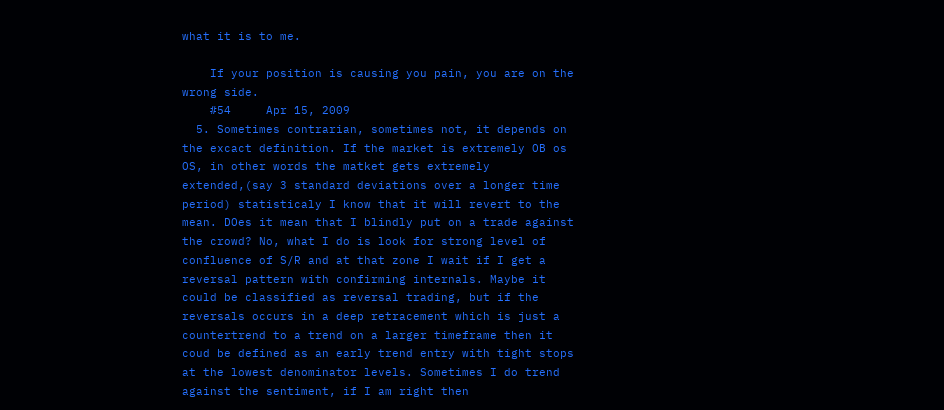what it is to me.

    If your position is causing you pain, you are on the wrong side.
    #54     Apr 15, 2009
  5. Sometimes contrarian, sometimes not, it depends on the excact definition. If the market is extremely OB os OS, in other words the matket gets extremely extended,(say 3 standard deviations over a longer time period) statisticaly I know that it will revert to the mean. DOes it mean that I blindly put on a trade against the crowd? No, what I do is look for strong level of confluence of S/R and at that zone I wait if I get a reversal pattern with confirming internals. Maybe it could be classified as reversal trading, but if the reversals occurs in a deep retracement which is just a countertrend to a trend on a larger timeframe then it coud be defined as an early trend entry with tight stops at the lowest denominator levels. Sometimes I do trend against the sentiment, if I am right then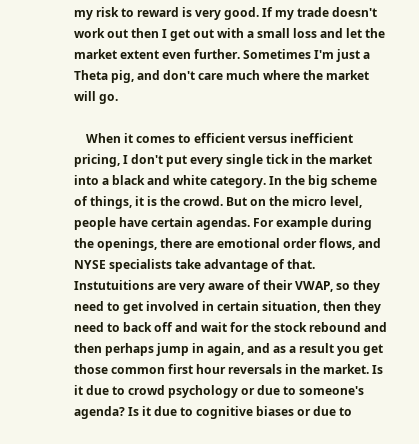my risk to reward is very good. If my trade doesn't work out then I get out with a small loss and let the market extent even further. Sometimes I'm just a Theta pig, and don't care much where the market will go.

    When it comes to efficient versus inefficient pricing, I don't put every single tick in the market into a black and white category. In the big scheme of things, it is the crowd. But on the micro level, people have certain agendas. For example during the openings, there are emotional order flows, and NYSE specialists take advantage of that. Instutuitions are very aware of their VWAP, so they need to get involved in certain situation, then they need to back off and wait for the stock rebound and then perhaps jump in again, and as a result you get those common first hour reversals in the market. Is it due to crowd psychology or due to someone's agenda? Is it due to cognitive biases or due to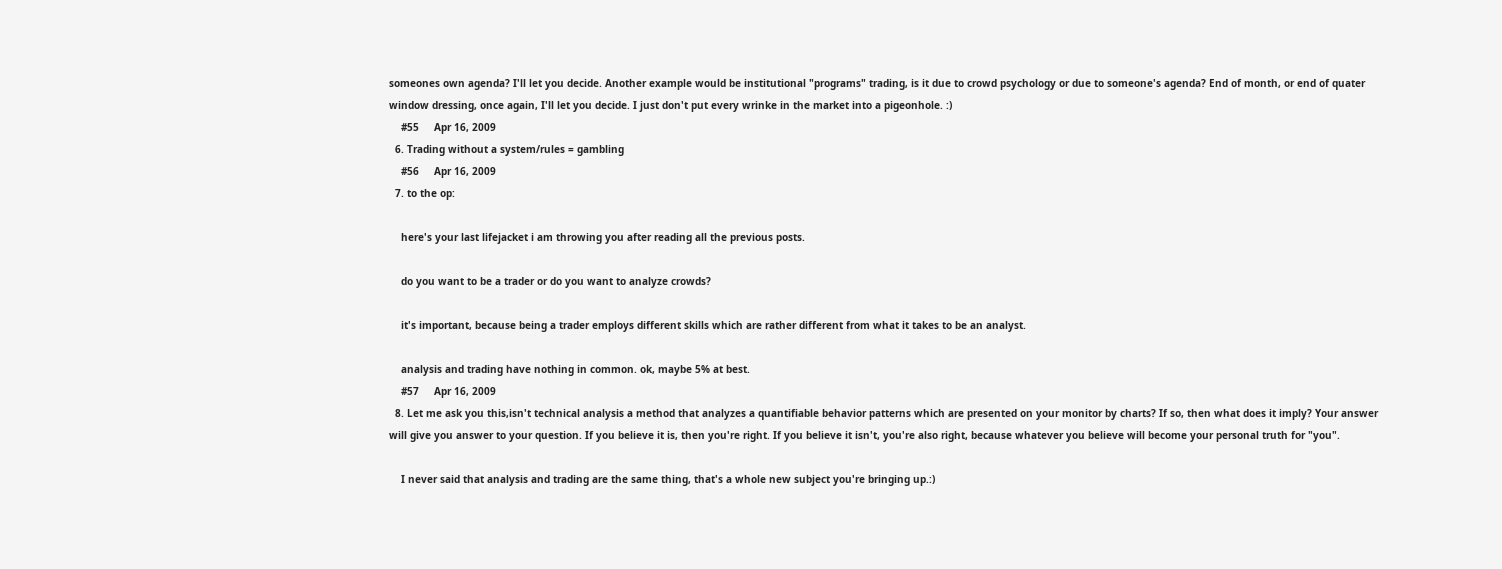someones own agenda? I'll let you decide. Another example would be institutional "programs" trading, is it due to crowd psychology or due to someone's agenda? End of month, or end of quater window dressing, once again, I'll let you decide. I just don't put every wrinke in the market into a pigeonhole. :)
    #55     Apr 16, 2009
  6. Trading without a system/rules = gambling
    #56     Apr 16, 2009
  7. to the op:

    here's your last lifejacket i am throwing you after reading all the previous posts.

    do you want to be a trader or do you want to analyze crowds?

    it's important, because being a trader employs different skills which are rather different from what it takes to be an analyst.

    analysis and trading have nothing in common. ok, maybe 5% at best.
    #57     Apr 16, 2009
  8. Let me ask you this,isn't technical analysis a method that analyzes a quantifiable behavior patterns which are presented on your monitor by charts? If so, then what does it imply? Your answer will give you answer to your question. If you believe it is, then you're right. If you believe it isn't, you're also right, because whatever you believe will become your personal truth for "you".

    I never said that analysis and trading are the same thing, that's a whole new subject you're bringing up.:)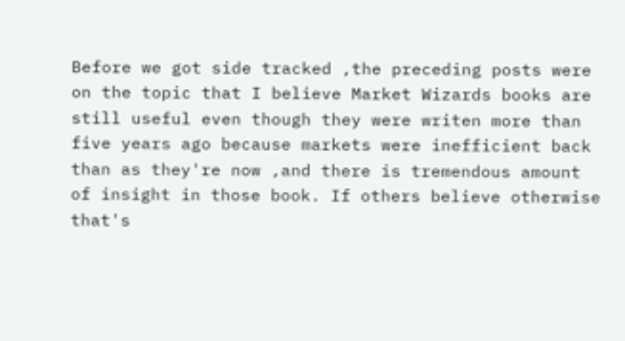Before we got side tracked ,the preceding posts were on the topic that I believe Market Wizards books are still useful even though they were writen more than five years ago because markets were inefficient back than as they're now ,and there is tremendous amount of insight in those book. If others believe otherwise that's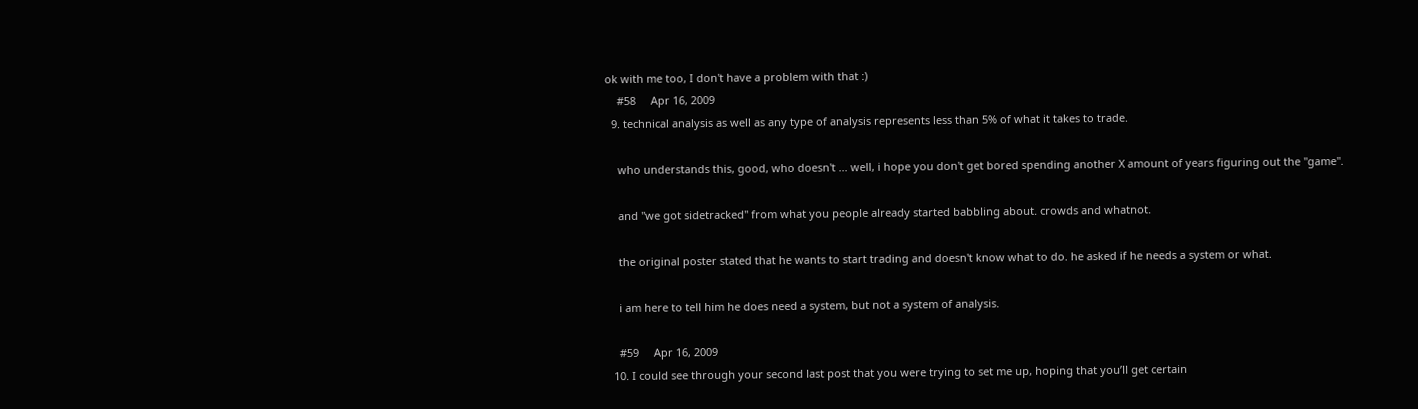ok with me too, I don't have a problem with that :)
    #58     Apr 16, 2009
  9. technical analysis as well as any type of analysis represents less than 5% of what it takes to trade.

    who understands this, good, who doesn't ... well, i hope you don't get bored spending another X amount of years figuring out the "game".

    and "we got sidetracked" from what you people already started babbling about. crowds and whatnot.

    the original poster stated that he wants to start trading and doesn't know what to do. he asked if he needs a system or what.

    i am here to tell him he does need a system, but not a system of analysis.

    #59     Apr 16, 2009
  10. I could see through your second last post that you were trying to set me up, hoping that you’ll get certain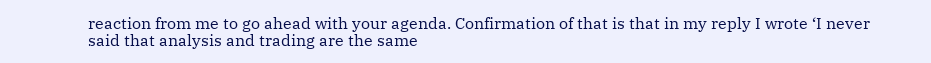reaction from me to go ahead with your agenda. Confirmation of that is that in my reply I wrote ‘I never said that analysis and trading are the same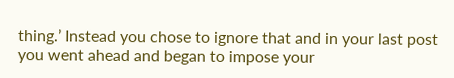thing.’ Instead you chose to ignore that and in your last post you went ahead and began to impose your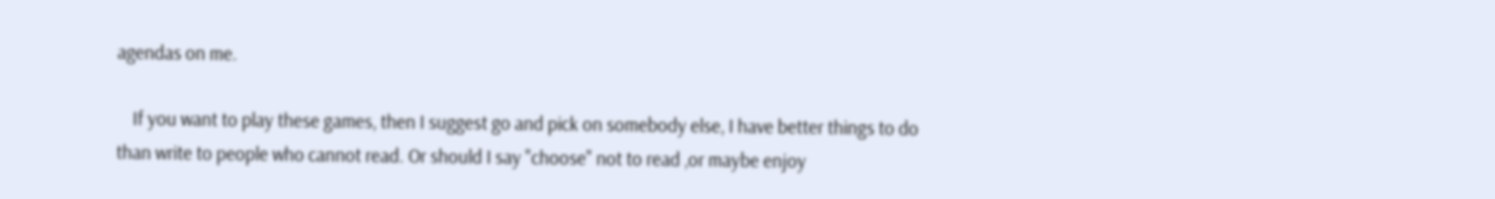agendas on me.

    If you want to play these games, then I suggest go and pick on somebody else, I have better things to do than write to people who cannot read. Or should I say "choose" not to read ,or maybe enjoy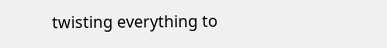twisting everything to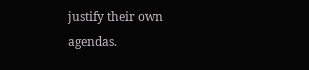justify their own agendas.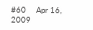#60     Apr 16, 2009